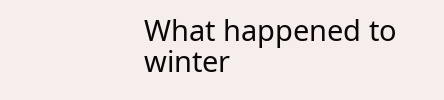What happened to winter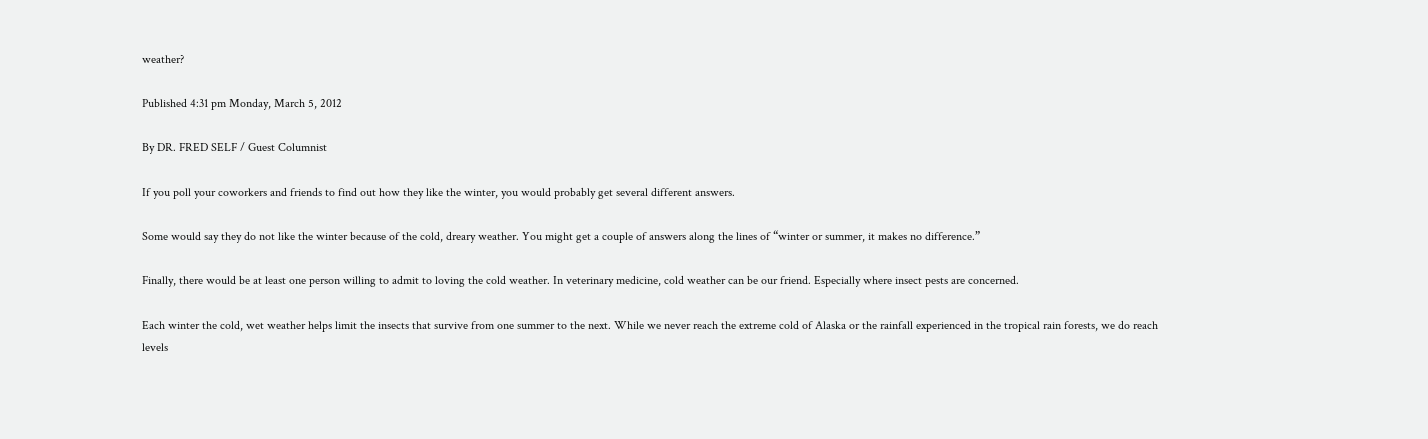weather?

Published 4:31 pm Monday, March 5, 2012

By DR. FRED SELF / Guest Columnist

If you poll your coworkers and friends to find out how they like the winter, you would probably get several different answers.

Some would say they do not like the winter because of the cold, dreary weather. You might get a couple of answers along the lines of “winter or summer, it makes no difference.”

Finally, there would be at least one person willing to admit to loving the cold weather. In veterinary medicine, cold weather can be our friend. Especially where insect pests are concerned.

Each winter the cold, wet weather helps limit the insects that survive from one summer to the next. While we never reach the extreme cold of Alaska or the rainfall experienced in the tropical rain forests, we do reach levels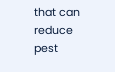that can reduce pest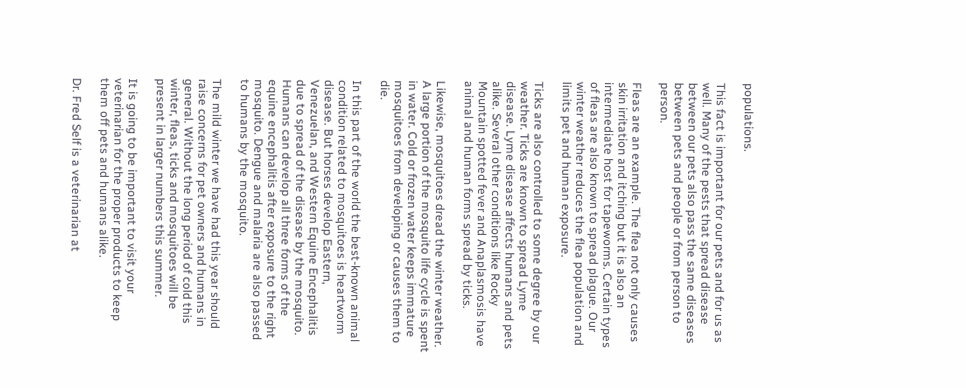populations.

This fact is important for our pets and for us as well. Many of the pests that spread disease between our pets also pass the same diseases between pets and people or from person to person.

Fleas are an example. The flea not only causes skin irritation and itching but it is also an intermediate host for tapeworms. Certain types of fleas are also known to spread plague. Our winter weather reduces the flea population and limits pet and human exposure.

Ticks are also controlled to some degree by our weather. Ticks are known to spread Lyme disease. Lyme disease affects humans and pets alike. Several other conditions like Rocky Mountain spotted fever and Anaplasmosis have animal and human forms spread by ticks.

Likewise, mosquitoes dread the winter weather. A large portion of the mosquito life cycle is spent in water. Cold or frozen water keeps immature mosquitoes from developing or causes them to die.

In this part of the world the best-known animal condition related to mosquitoes is heartworm disease. But horses develop Eastern, Venezuelan, and Western Equine Encephalitis due to spread of the disease by the mosquito. Humans can develop all three forms of the equine encephalitis after exposure to the right mosquito. Dengue and malaria are also passed to humans by the mosquito.

The mild winter we have had this year should raise concerns for pet owners and humans in general. Without the long period of cold this winter, fleas, ticks and mosquitoes will be present in larger numbers this summer.

It is going to be important to visit your veterinarian for the proper products to keep them off pets and humans alike.

Dr. Fred Self is a veterinarian at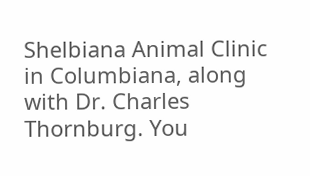Shelbiana Animal Clinic in Columbiana, along with Dr. Charles Thornburg. You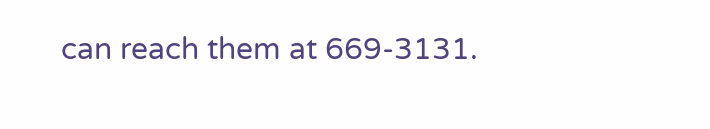can reach them at 669-3131.